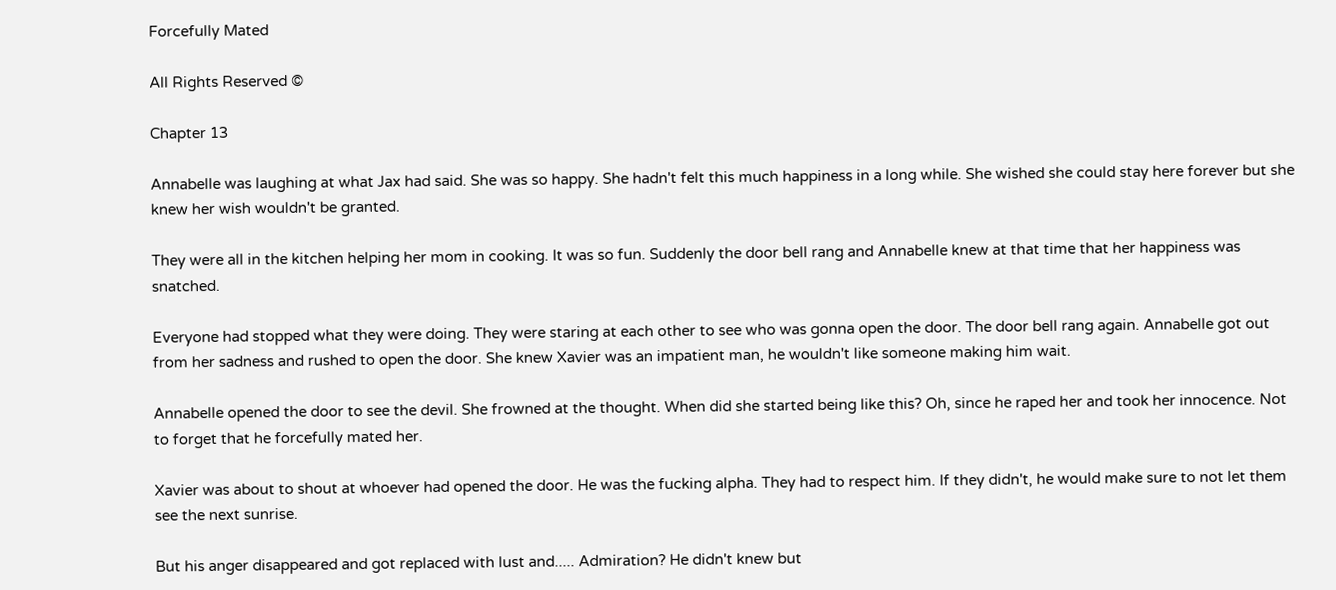Forcefully Mated

All Rights Reserved ©

Chapter 13

Annabelle was laughing at what Jax had said. She was so happy. She hadn't felt this much happiness in a long while. She wished she could stay here forever but she knew her wish wouldn't be granted.

They were all in the kitchen helping her mom in cooking. It was so fun. Suddenly the door bell rang and Annabelle knew at that time that her happiness was snatched.

Everyone had stopped what they were doing. They were staring at each other to see who was gonna open the door. The door bell rang again. Annabelle got out from her sadness and rushed to open the door. She knew Xavier was an impatient man, he wouldn't like someone making him wait.

Annabelle opened the door to see the devil. She frowned at the thought. When did she started being like this? Oh, since he raped her and took her innocence. Not to forget that he forcefully mated her.

Xavier was about to shout at whoever had opened the door. He was the fucking alpha. They had to respect him. If they didn't, he would make sure to not let them see the next sunrise.

But his anger disappeared and got replaced with lust and..... Admiration? He didn't knew but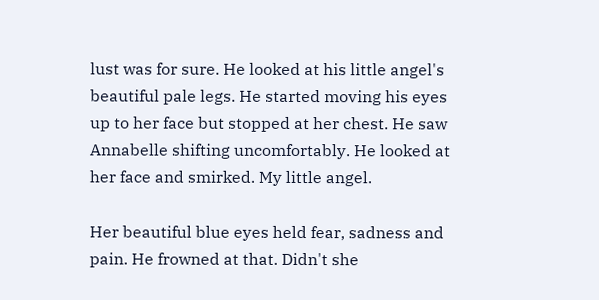lust was for sure. He looked at his little angel's beautiful pale legs. He started moving his eyes up to her face but stopped at her chest. He saw Annabelle shifting uncomfortably. He looked at her face and smirked. My little angel.

Her beautiful blue eyes held fear, sadness and pain. He frowned at that. Didn't she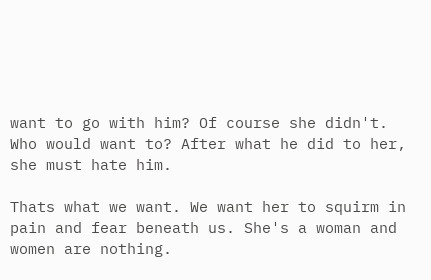want to go with him? Of course she didn't. Who would want to? After what he did to her, she must hate him.

Thats what we want. We want her to squirm in pain and fear beneath us. She's a woman and women are nothing.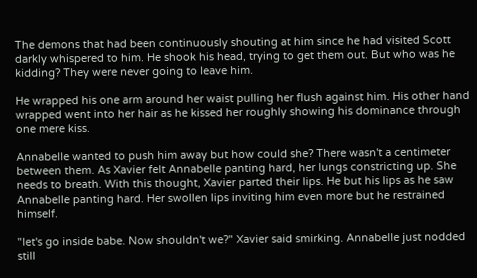The demons that had been continuously shouting at him since he had visited Scott darkly whispered to him. He shook his head, trying to get them out. But who was he kidding? They were never going to leave him.

He wrapped his one arm around her waist pulling her flush against him. His other hand wrapped went into her hair as he kissed her roughly showing his dominance through one mere kiss.

Annabelle wanted to push him away but how could she? There wasn't a centimeter between them. As Xavier felt Annabelle panting hard, her lungs constricting up. She needs to breath. With this thought, Xavier parted their lips. He but his lips as he saw Annabelle panting hard. Her swollen lips inviting him even more but he restrained himself.

"let's go inside babe. Now shouldn't we?" Xavier said smirking. Annabelle just nodded still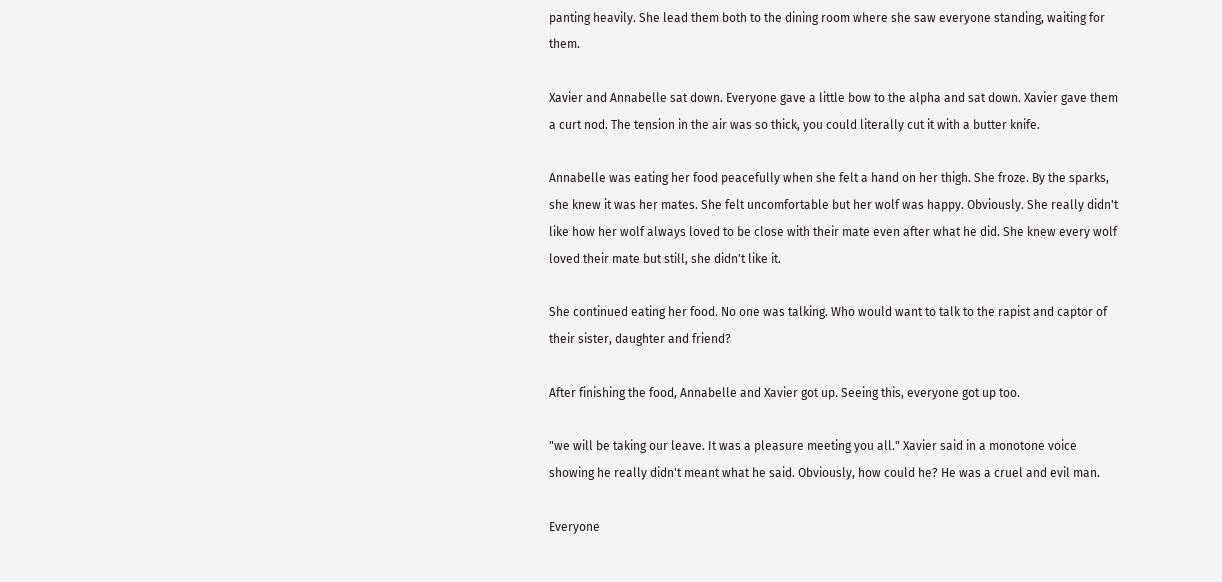panting heavily. She lead them both to the dining room where she saw everyone standing, waiting for them.

Xavier and Annabelle sat down. Everyone gave a little bow to the alpha and sat down. Xavier gave them a curt nod. The tension in the air was so thick, you could literally cut it with a butter knife.

Annabelle was eating her food peacefully when she felt a hand on her thigh. She froze. By the sparks, she knew it was her mates. She felt uncomfortable but her wolf was happy. Obviously. She really didn't like how her wolf always loved to be close with their mate even after what he did. She knew every wolf loved their mate but still, she didn't like it.

She continued eating her food. No one was talking. Who would want to talk to the rapist and captor of their sister, daughter and friend?

After finishing the food, Annabelle and Xavier got up. Seeing this, everyone got up too.

"we will be taking our leave. It was a pleasure meeting you all." Xavier said in a monotone voice showing he really didn't meant what he said. Obviously, how could he? He was a cruel and evil man.

Everyone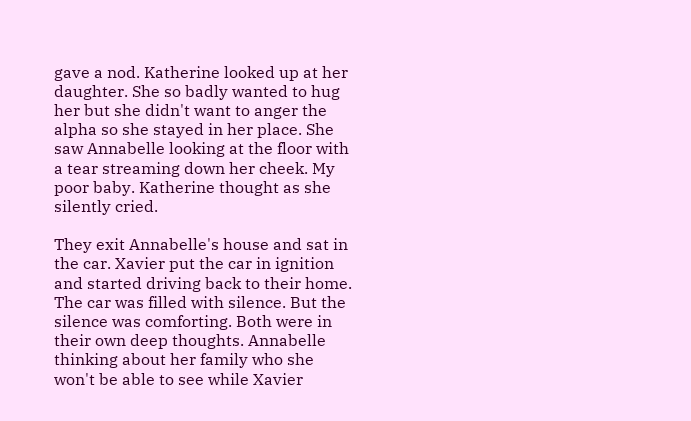gave a nod. Katherine looked up at her daughter. She so badly wanted to hug her but she didn't want to anger the alpha so she stayed in her place. She saw Annabelle looking at the floor with a tear streaming down her cheek. My poor baby. Katherine thought as she silently cried.

They exit Annabelle's house and sat in the car. Xavier put the car in ignition and started driving back to their home. The car was filled with silence. But the silence was comforting. Both were in their own deep thoughts. Annabelle thinking about her family who she won't be able to see while Xavier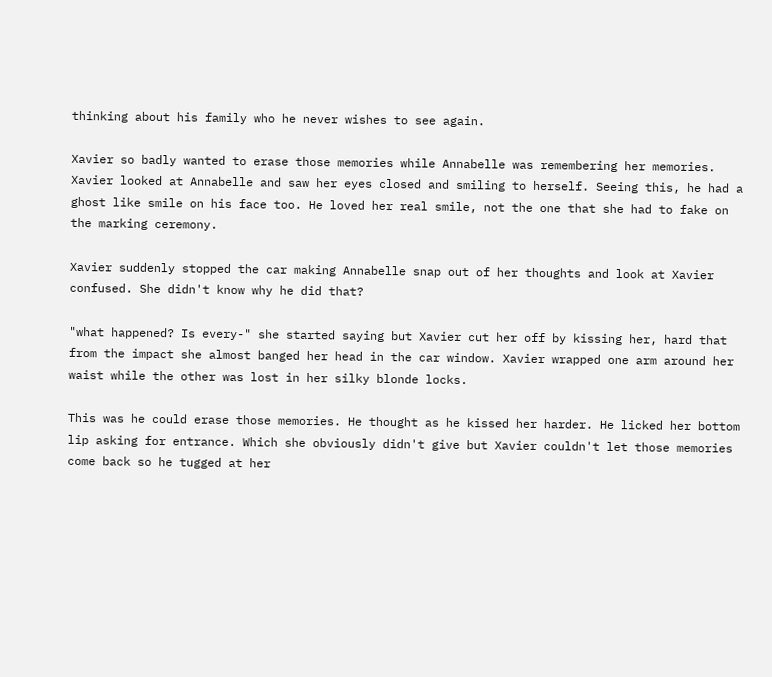thinking about his family who he never wishes to see again.

Xavier so badly wanted to erase those memories while Annabelle was remembering her memories. Xavier looked at Annabelle and saw her eyes closed and smiling to herself. Seeing this, he had a ghost like smile on his face too. He loved her real smile, not the one that she had to fake on the marking ceremony.

Xavier suddenly stopped the car making Annabelle snap out of her thoughts and look at Xavier confused. She didn't know why he did that?

"what happened? Is every-" she started saying but Xavier cut her off by kissing her, hard that from the impact she almost banged her head in the car window. Xavier wrapped one arm around her waist while the other was lost in her silky blonde locks.

This was he could erase those memories. He thought as he kissed her harder. He licked her bottom lip asking for entrance. Which she obviously didn't give but Xavier couldn't let those memories come back so he tugged at her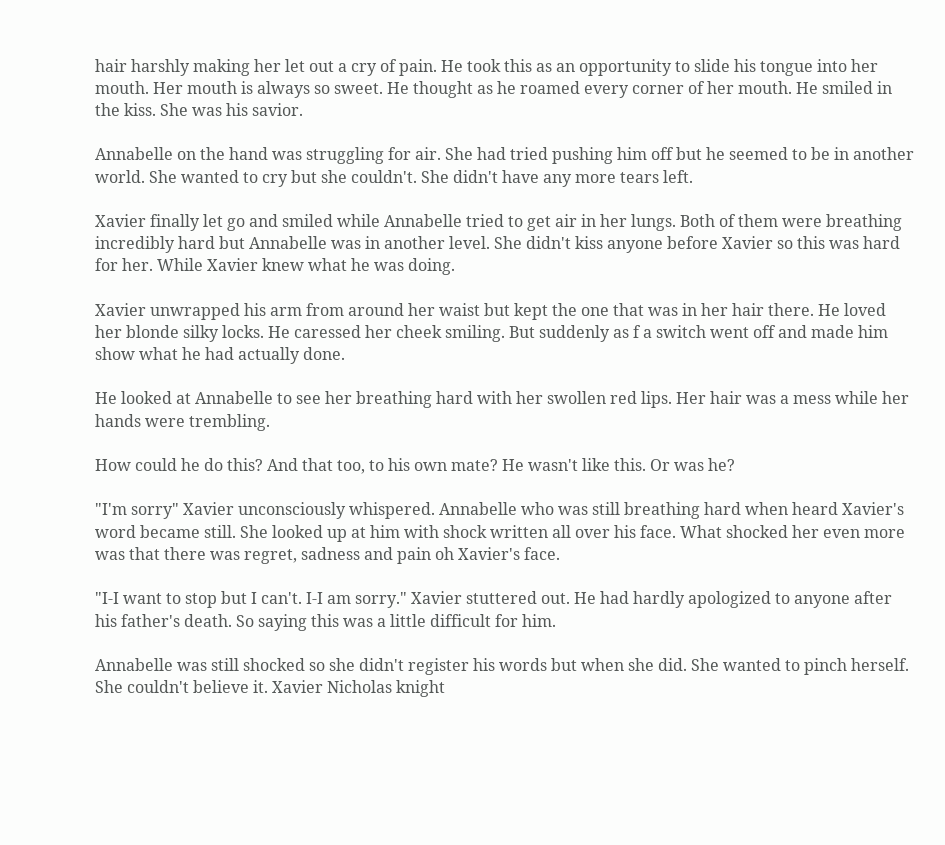hair harshly making her let out a cry of pain. He took this as an opportunity to slide his tongue into her mouth. Her mouth is always so sweet. He thought as he roamed every corner of her mouth. He smiled in the kiss. She was his savior.

Annabelle on the hand was struggling for air. She had tried pushing him off but he seemed to be in another world. She wanted to cry but she couldn't. She didn't have any more tears left.

Xavier finally let go and smiled while Annabelle tried to get air in her lungs. Both of them were breathing incredibly hard but Annabelle was in another level. She didn't kiss anyone before Xavier so this was hard for her. While Xavier knew what he was doing.

Xavier unwrapped his arm from around her waist but kept the one that was in her hair there. He loved her blonde silky locks. He caressed her cheek smiling. But suddenly as f a switch went off and made him show what he had actually done.

He looked at Annabelle to see her breathing hard with her swollen red lips. Her hair was a mess while her hands were trembling.

How could he do this? And that too, to his own mate? He wasn't like this. Or was he?

"I'm sorry" Xavier unconsciously whispered. Annabelle who was still breathing hard when heard Xavier's word became still. She looked up at him with shock written all over his face. What shocked her even more was that there was regret, sadness and pain oh Xavier's face.

"I-I want to stop but I can't. I-I am sorry." Xavier stuttered out. He had hardly apologized to anyone after his father's death. So saying this was a little difficult for him.

Annabelle was still shocked so she didn't register his words but when she did. She wanted to pinch herself. She couldn't believe it. Xavier Nicholas knight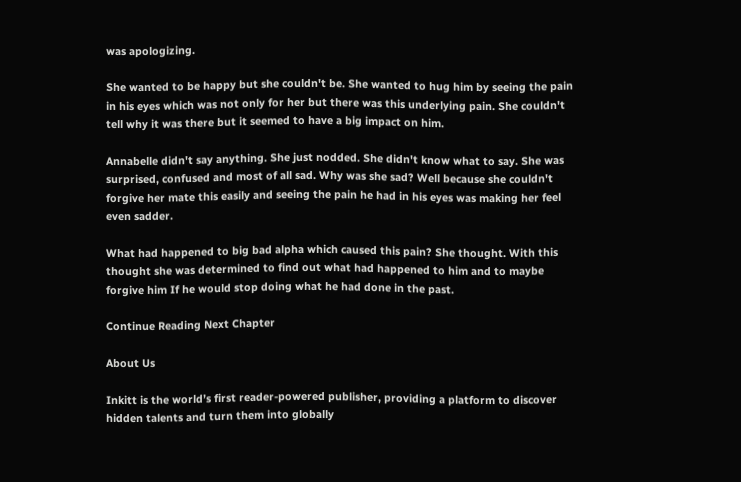was apologizing.

She wanted to be happy but she couldn't be. She wanted to hug him by seeing the pain in his eyes which was not only for her but there was this underlying pain. She couldn't tell why it was there but it seemed to have a big impact on him.

Annabelle didn't say anything. She just nodded. She didn't know what to say. She was surprised, confused and most of all sad. Why was she sad? Well because she couldn't forgive her mate this easily and seeing the pain he had in his eyes was making her feel even sadder.

What had happened to big bad alpha which caused this pain? She thought. With this thought she was determined to find out what had happened to him and to maybe forgive him If he would stop doing what he had done in the past.

Continue Reading Next Chapter

About Us

Inkitt is the world’s first reader-powered publisher, providing a platform to discover hidden talents and turn them into globally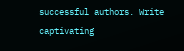successful authors. Write captivating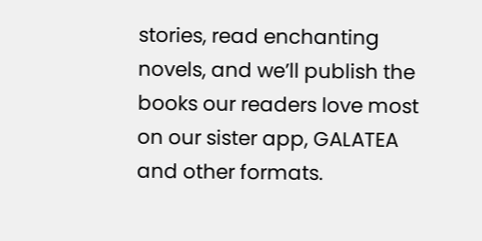stories, read enchanting novels, and we’ll publish the books our readers love most on our sister app, GALATEA and other formats.